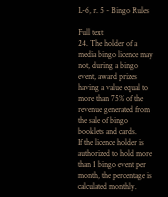L-6, r. 5 - Bingo Rules

Full text
24. The holder of a media bingo licence may not, during a bingo event, award prizes having a value equal to more than 75% of the revenue generated from the sale of bingo booklets and cards.
If the licence holder is authorized to hold more than 1 bingo event per month, the percentage is calculated monthly.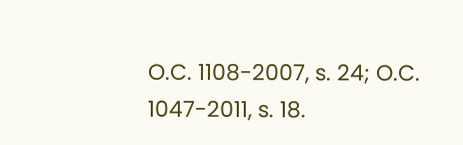O.C. 1108-2007, s. 24; O.C. 1047-2011, s. 18.